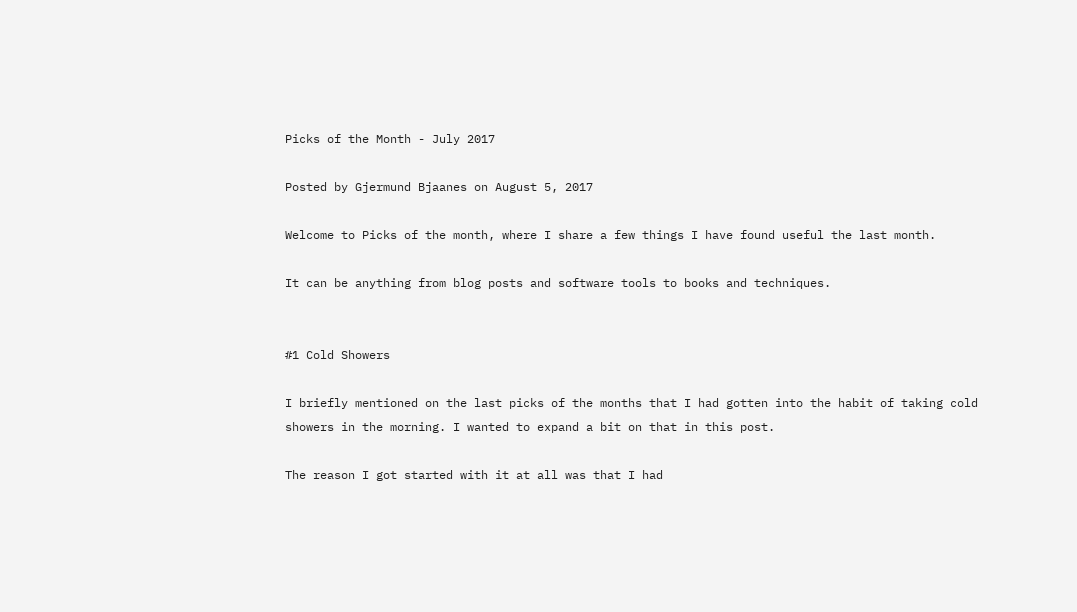Picks of the Month - July 2017

Posted by Gjermund Bjaanes on August 5, 2017

Welcome to Picks of the month, where I share a few things I have found useful the last month.

It can be anything from blog posts and software tools to books and techniques.


#1 Cold Showers

I briefly mentioned on the last picks of the months that I had gotten into the habit of taking cold showers in the morning. I wanted to expand a bit on that in this post.

The reason I got started with it at all was that I had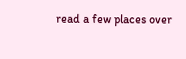read a few places over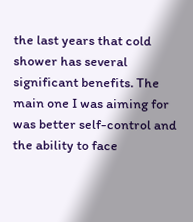the last years that cold shower has several significant benefits. The main one I was aiming for was better self-control and the ability to face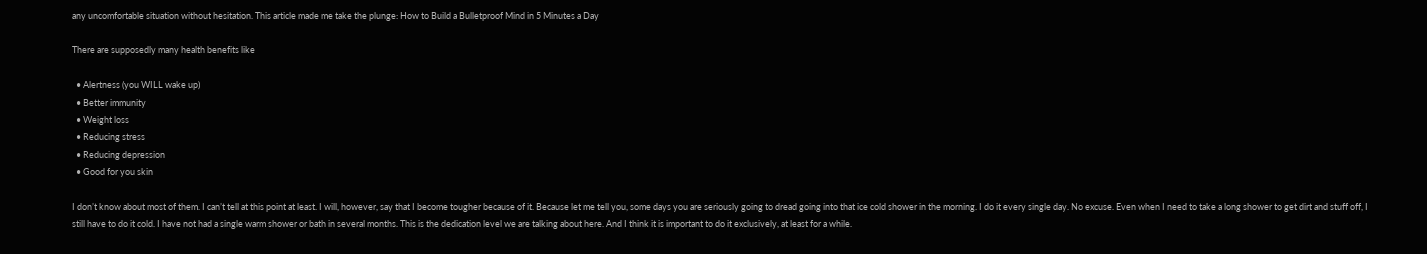any uncomfortable situation without hesitation. This article made me take the plunge: How to Build a Bulletproof Mind in 5 Minutes a Day

There are supposedly many health benefits like

  • Alertness (you WILL wake up)
  • Better immunity
  • Weight loss
  • Reducing stress
  • Reducing depression
  • Good for you skin

I don’t know about most of them. I can’t tell at this point at least. I will, however, say that I become tougher because of it. Because let me tell you, some days you are seriously going to dread going into that ice cold shower in the morning. I do it every single day. No excuse. Even when I need to take a long shower to get dirt and stuff off, I still have to do it cold. I have not had a single warm shower or bath in several months. This is the dedication level we are talking about here. And I think it is important to do it exclusively, at least for a while.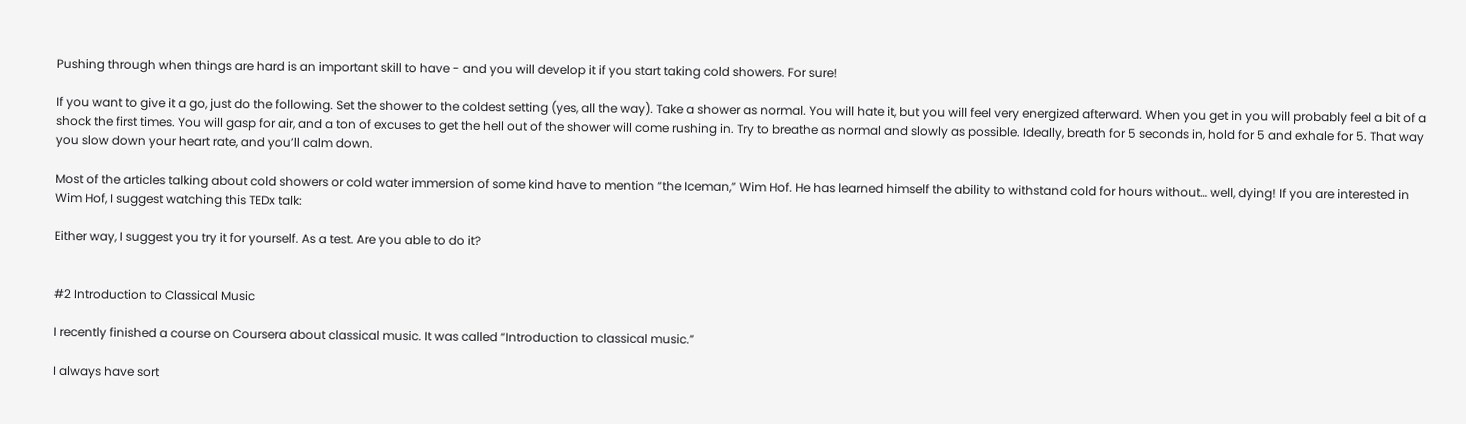Pushing through when things are hard is an important skill to have - and you will develop it if you start taking cold showers. For sure!

If you want to give it a go, just do the following. Set the shower to the coldest setting (yes, all the way). Take a shower as normal. You will hate it, but you will feel very energized afterward. When you get in you will probably feel a bit of a shock the first times. You will gasp for air, and a ton of excuses to get the hell out of the shower will come rushing in. Try to breathe as normal and slowly as possible. Ideally, breath for 5 seconds in, hold for 5 and exhale for 5. That way you slow down your heart rate, and you’ll calm down.

Most of the articles talking about cold showers or cold water immersion of some kind have to mention “the Iceman,” Wim Hof. He has learned himself the ability to withstand cold for hours without… well, dying! If you are interested in Wim Hof, I suggest watching this TEDx talk:

Either way, I suggest you try it for yourself. As a test. Are you able to do it?


#2 Introduction to Classical Music

I recently finished a course on Coursera about classical music. It was called “Introduction to classical music.”

I always have sort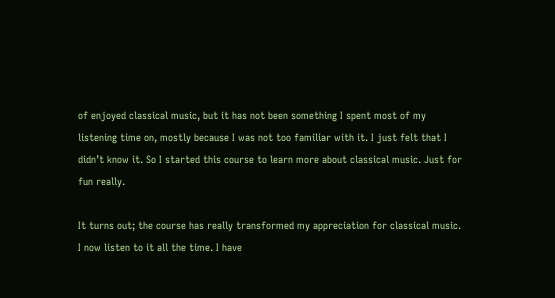of enjoyed classical music, but it has not been something I spent most of my listening time on, mostly because I was not too familiar with it. I just felt that I didn’t know it. So I started this course to learn more about classical music. Just for fun really.

It turns out; the course has really transformed my appreciation for classical music. I now listen to it all the time. I have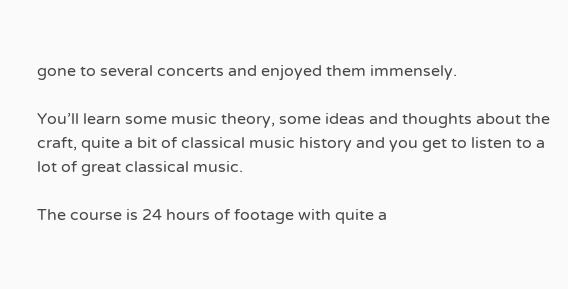gone to several concerts and enjoyed them immensely.

You’ll learn some music theory, some ideas and thoughts about the craft, quite a bit of classical music history and you get to listen to a lot of great classical music.

The course is 24 hours of footage with quite a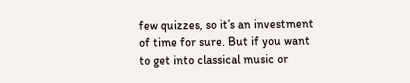few quizzes, so it’s an investment of time for sure. But if you want to get into classical music or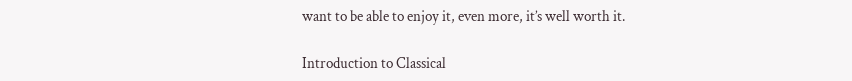want to be able to enjoy it, even more, it’s well worth it.

Introduction to Classical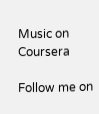Music on Coursera

Follow me on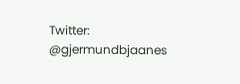Twitter: @gjermundbjaanes